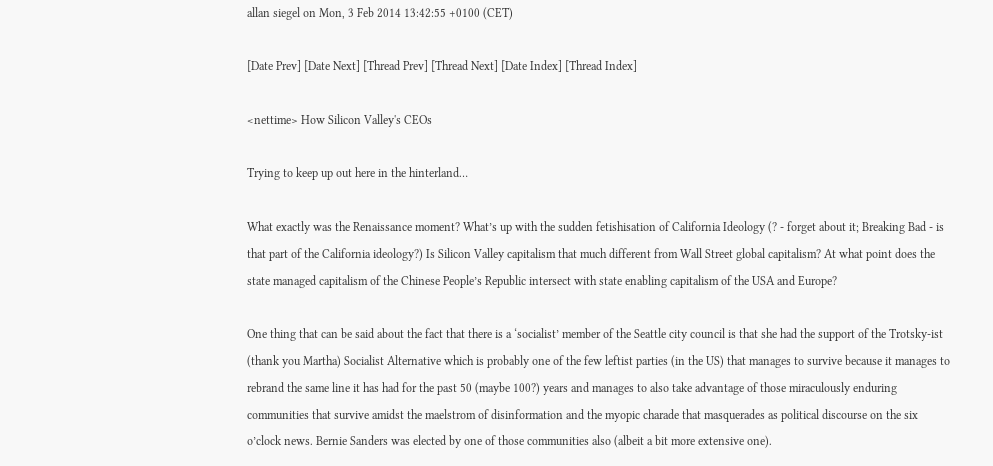allan siegel on Mon, 3 Feb 2014 13:42:55 +0100 (CET)

[Date Prev] [Date Next] [Thread Prev] [Thread Next] [Date Index] [Thread Index]

<nettime> How Silicon Valley's CEOs

Trying to keep up out here in the hinterland…

What exactly was the Renaissance moment? What’s up with the sudden fetishisation of California Ideology (? - forget about it; Breaking Bad - is that part of the California ideology?) Is Silicon Valley capitalism that much different from Wall Street global capitalism? At what point does the state managed capitalism of the Chinese People’s Republic intersect with state enabling capitalism of the USA and Europe?

One thing that can be said about the fact that there is a ‘socialist’ member of the Seattle city council is that she had the support of the Trotsky-ist (thank you Martha) Socialist Alternative which is probably one of the few leftist parties (in the US) that manages to survive because it manages to rebrand the same line it has had for the past 50 (maybe 100?) years and manages to also take advantage of those miraculously enduring communities that survive amidst the maelstrom of disinformation and the myopic charade that masquerades as political discourse on the six o’clock news. Bernie Sanders was elected by one of those communities also (albeit a bit more extensive one).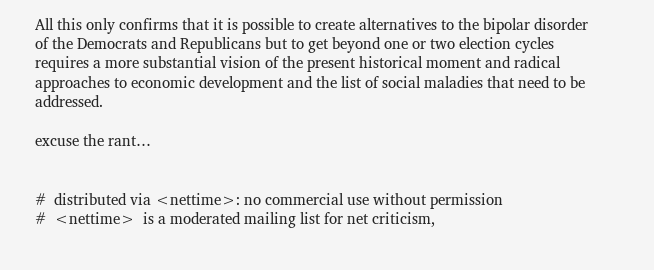All this only confirms that it is possible to create alternatives to the bipolar disorder of the Democrats and Republicans but to get beyond one or two election cycles requires a more substantial vision of the present historical moment and radical approaches to economic development and the list of social maladies that need to be addressed.

excuse the rant…


#  distributed via <nettime>: no commercial use without permission
#  <nettime>  is a moderated mailing list for net criticism,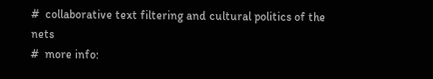#  collaborative text filtering and cultural politics of the nets
#  more info: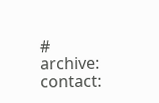#  archive: contact: